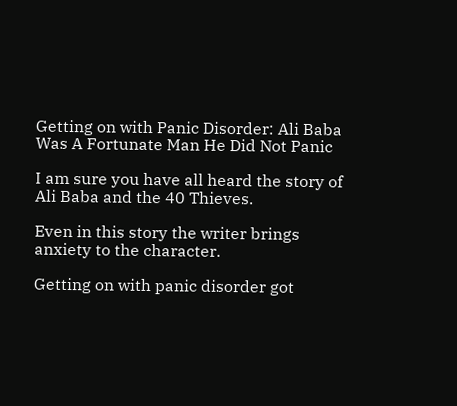Getting on with Panic Disorder: Ali Baba Was A Fortunate Man He Did Not Panic

I am sure you have all heard the story of Ali Baba and the 40 Thieves.

Even in this story the writer brings anxiety to the character.

Getting on with panic disorder got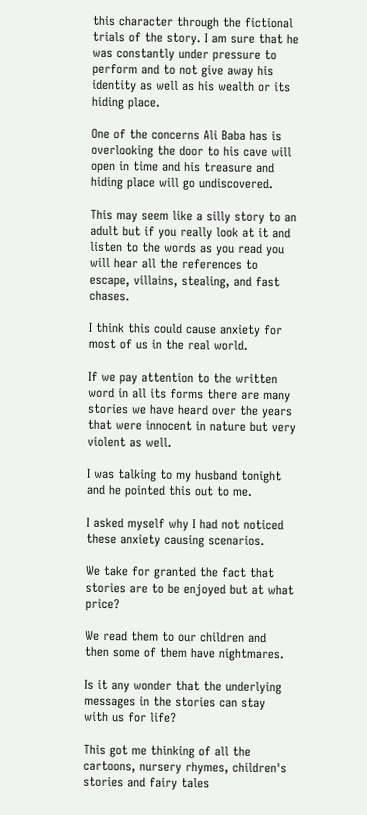this character through the fictional trials of the story. I am sure that he was constantly under pressure to perform and to not give away his identity as well as his wealth or its hiding place.

One of the concerns Ali Baba has is overlooking the door to his cave will open in time and his treasure and hiding place will go undiscovered.

This may seem like a silly story to an adult but if you really look at it and listen to the words as you read you will hear all the references to escape, villains, stealing, and fast chases.

I think this could cause anxiety for most of us in the real world.

If we pay attention to the written word in all its forms there are many stories we have heard over the years that were innocent in nature but very violent as well.

I was talking to my husband tonight and he pointed this out to me.

I asked myself why I had not noticed these anxiety causing scenarios.

We take for granted the fact that stories are to be enjoyed but at what price?

We read them to our children and then some of them have nightmares.

Is it any wonder that the underlying messages in the stories can stay with us for life?

This got me thinking of all the cartoons, nursery rhymes, children's stories and fairy tales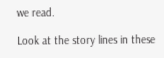we read.

Look at the story lines in these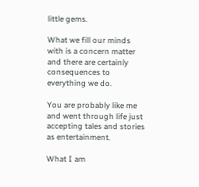little gems.

What we fill our minds with is a concern matter and there are certainly consequences to everything we do.

You are probably like me and went through life just accepting tales and stories as entertainment.

What I am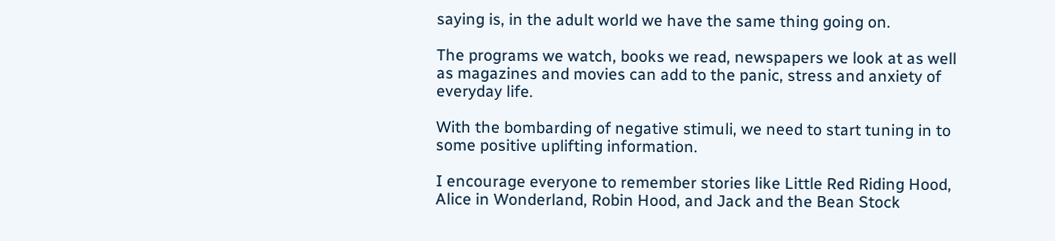saying is, in the adult world we have the same thing going on.

The programs we watch, books we read, newspapers we look at as well as magazines and movies can add to the panic, stress and anxiety of everyday life.

With the bombarding of negative stimuli, we need to start tuning in to some positive uplifting information.

I encourage everyone to remember stories like Little Red Riding Hood, Alice in Wonderland, Robin Hood, and Jack and the Bean Stock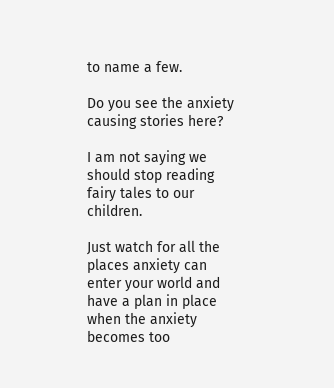to name a few.

Do you see the anxiety causing stories here?

I am not saying we should stop reading fairy tales to our children.

Just watch for all the places anxiety can enter your world and have a plan in place when the anxiety becomes too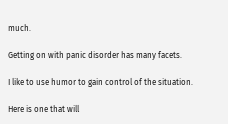much.

Getting on with panic disorder has many facets.

I like to use humor to gain control of the situation.

Here is one that will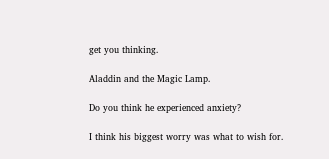get you thinking.

Aladdin and the Magic Lamp.

Do you think he experienced anxiety?

I think his biggest worry was what to wish for.